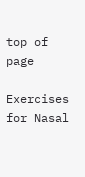top of page

Exercises for Nasal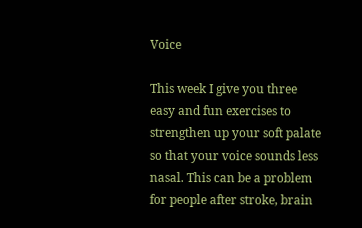Voice

This week I give you three easy and fun exercises to strengthen up your soft palate so that your voice sounds less nasal. This can be a problem for people after stroke, brain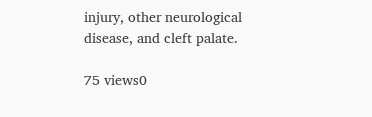injury, other neurological disease, and cleft palate.

75 views0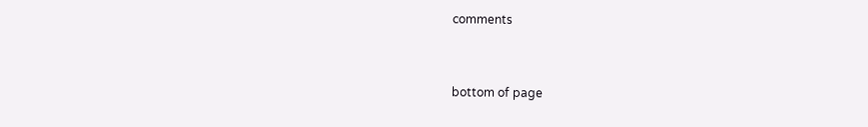comments


bottom of page